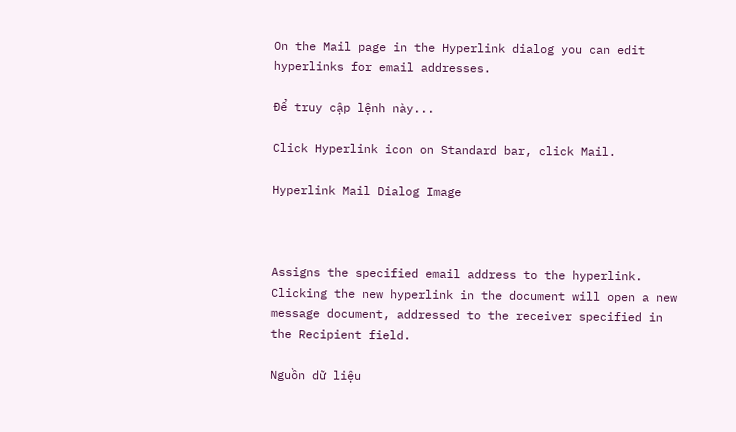On the Mail page in the Hyperlink dialog you can edit hyperlinks for email addresses.

Để truy cập lệnh này...

Click Hyperlink icon on Standard bar, click Mail.

Hyperlink Mail Dialog Image



Assigns the specified email address to the hyperlink. Clicking the new hyperlink in the document will open a new message document, addressed to the receiver specified in the Recipient field.

Nguồn dữ liệu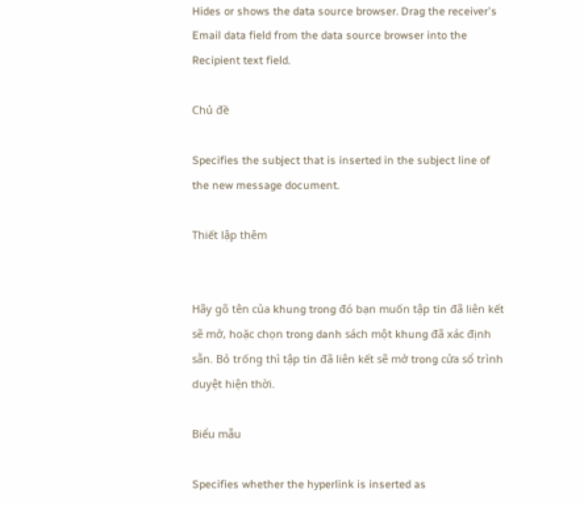Hides or shows the data source browser. Drag the receiver's Email data field from the data source browser into the Recipient text field.

Chủ đề

Specifies the subject that is inserted in the subject line of the new message document.

Thiết lập thêm


Hãy gõ tên của khung trong đó bạn muốn tập tin đã liên kết sẽ mở, hoặc chọn trong danh sách một khung đã xác định sẵn. Bỏ trống thì tập tin đã liên kết sẽ mở trong cửa sổ trình duyệt hiện thời.

Biểu mẫu

Specifies whether the hyperlink is inserted as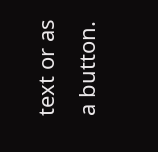text or as a button.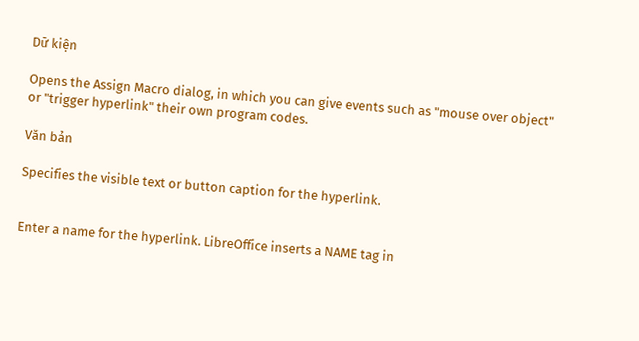Dữ kiện

Opens the Assign Macro dialog, in which you can give events such as "mouse over object" or "trigger hyperlink" their own program codes.

Văn bản

Specifies the visible text or button caption for the hyperlink.


Enter a name for the hyperlink. LibreOffice inserts a NAME tag in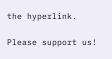the hyperlink.

Please support us!